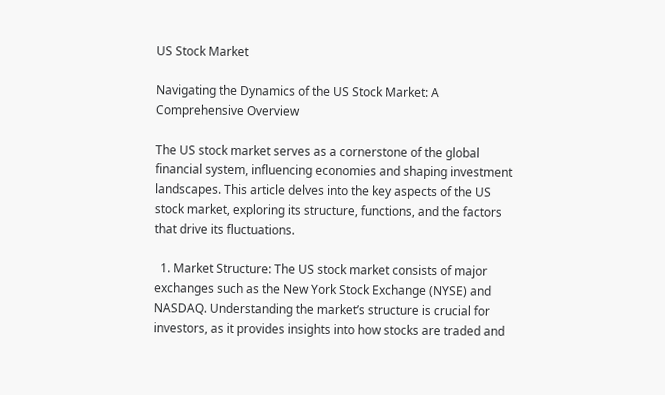US Stock Market

Navigating the Dynamics of the US Stock Market: A Comprehensive Overview

The US stock market serves as a cornerstone of the global financial system, influencing economies and shaping investment landscapes. This article delves into the key aspects of the US stock market, exploring its structure, functions, and the factors that drive its fluctuations.

  1. Market Structure: The US stock market consists of major exchanges such as the New York Stock Exchange (NYSE) and NASDAQ. Understanding the market’s structure is crucial for investors, as it provides insights into how stocks are traded and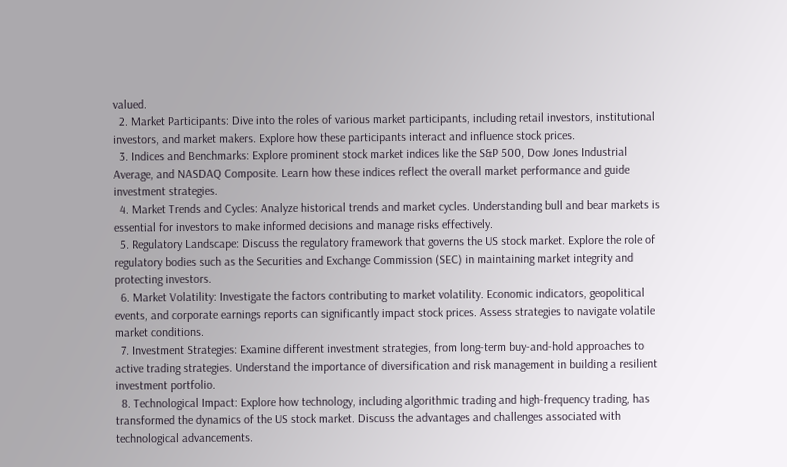valued.
  2. Market Participants: Dive into the roles of various market participants, including retail investors, institutional investors, and market makers. Explore how these participants interact and influence stock prices.
  3. Indices and Benchmarks: Explore prominent stock market indices like the S&P 500, Dow Jones Industrial Average, and NASDAQ Composite. Learn how these indices reflect the overall market performance and guide investment strategies.
  4. Market Trends and Cycles: Analyze historical trends and market cycles. Understanding bull and bear markets is essential for investors to make informed decisions and manage risks effectively.
  5. Regulatory Landscape: Discuss the regulatory framework that governs the US stock market. Explore the role of regulatory bodies such as the Securities and Exchange Commission (SEC) in maintaining market integrity and protecting investors.
  6. Market Volatility: Investigate the factors contributing to market volatility. Economic indicators, geopolitical events, and corporate earnings reports can significantly impact stock prices. Assess strategies to navigate volatile market conditions.
  7. Investment Strategies: Examine different investment strategies, from long-term buy-and-hold approaches to active trading strategies. Understand the importance of diversification and risk management in building a resilient investment portfolio.
  8. Technological Impact: Explore how technology, including algorithmic trading and high-frequency trading, has transformed the dynamics of the US stock market. Discuss the advantages and challenges associated with technological advancements.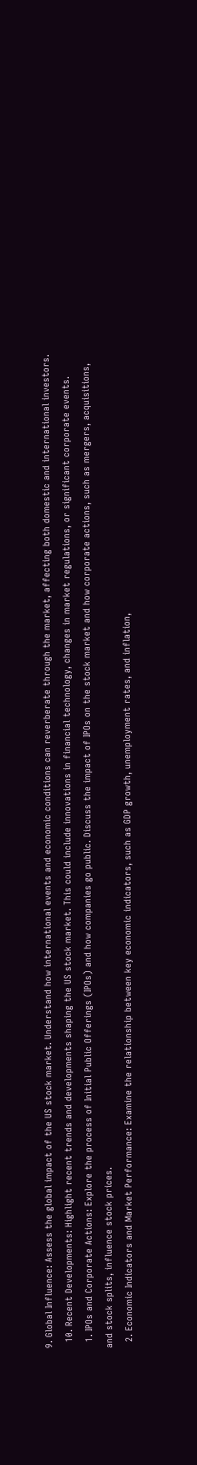9. Global Influence: Assess the global impact of the US stock market. Understand how international events and economic conditions can reverberate through the market, affecting both domestic and international investors.
  10. Recent Developments: Highlight recent trends and developments shaping the US stock market. This could include innovations in financial technology, changes in market regulations, or significant corporate events.
  1. IPOs and Corporate Actions: Explore the process of Initial Public Offerings (IPOs) and how companies go public. Discuss the impact of IPOs on the stock market and how corporate actions, such as mergers, acquisitions, and stock splits, influence stock prices.
  2. Economic Indicators and Market Performance: Examine the relationship between key economic indicators, such as GDP growth, unemployment rates, and inflation,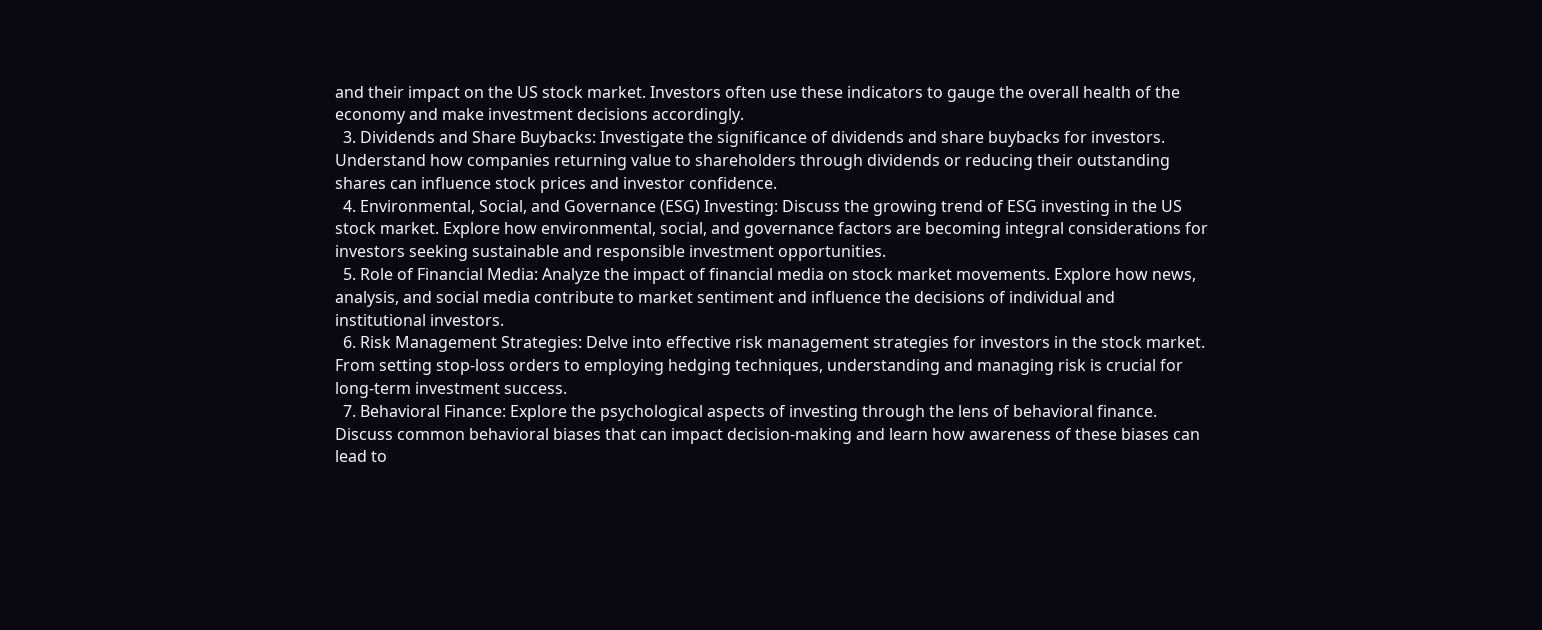and their impact on the US stock market. Investors often use these indicators to gauge the overall health of the economy and make investment decisions accordingly.
  3. Dividends and Share Buybacks: Investigate the significance of dividends and share buybacks for investors. Understand how companies returning value to shareholders through dividends or reducing their outstanding shares can influence stock prices and investor confidence.
  4. Environmental, Social, and Governance (ESG) Investing: Discuss the growing trend of ESG investing in the US stock market. Explore how environmental, social, and governance factors are becoming integral considerations for investors seeking sustainable and responsible investment opportunities.
  5. Role of Financial Media: Analyze the impact of financial media on stock market movements. Explore how news, analysis, and social media contribute to market sentiment and influence the decisions of individual and institutional investors.
  6. Risk Management Strategies: Delve into effective risk management strategies for investors in the stock market. From setting stop-loss orders to employing hedging techniques, understanding and managing risk is crucial for long-term investment success.
  7. Behavioral Finance: Explore the psychological aspects of investing through the lens of behavioral finance. Discuss common behavioral biases that can impact decision-making and learn how awareness of these biases can lead to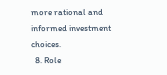more rational and informed investment choices.
  8. Role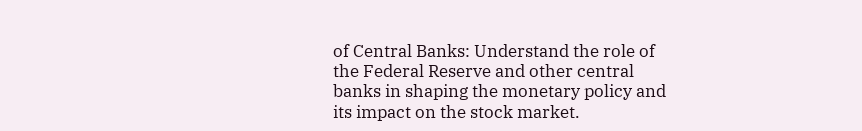of Central Banks: Understand the role of the Federal Reserve and other central banks in shaping the monetary policy and its impact on the stock market.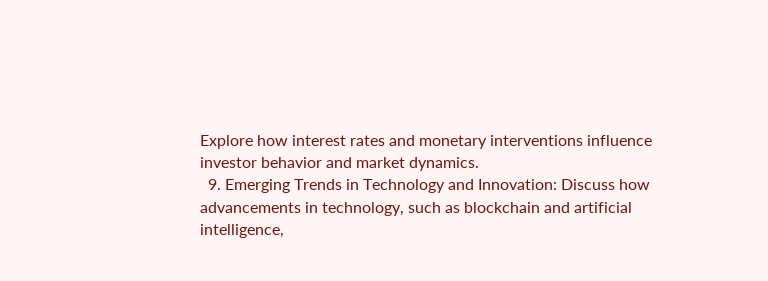Explore how interest rates and monetary interventions influence investor behavior and market dynamics.
  9. Emerging Trends in Technology and Innovation: Discuss how advancements in technology, such as blockchain and artificial intelligence,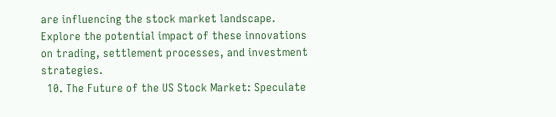are influencing the stock market landscape. Explore the potential impact of these innovations on trading, settlement processes, and investment strategies.
  10. The Future of the US Stock Market: Speculate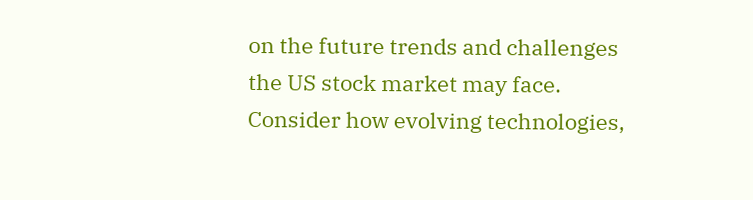on the future trends and challenges the US stock market may face. Consider how evolving technologies,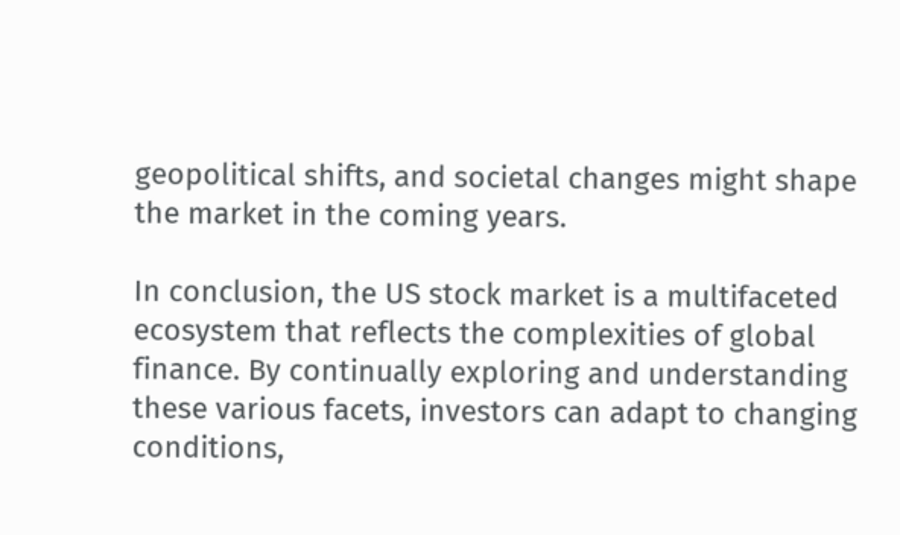geopolitical shifts, and societal changes might shape the market in the coming years.

In conclusion, the US stock market is a multifaceted ecosystem that reflects the complexities of global finance. By continually exploring and understanding these various facets, investors can adapt to changing conditions,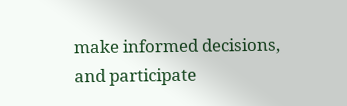make informed decisions, and participate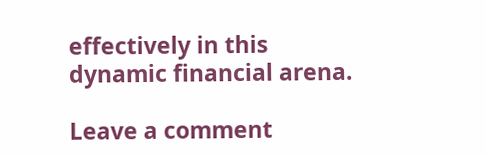effectively in this dynamic financial arena.

Leave a comment